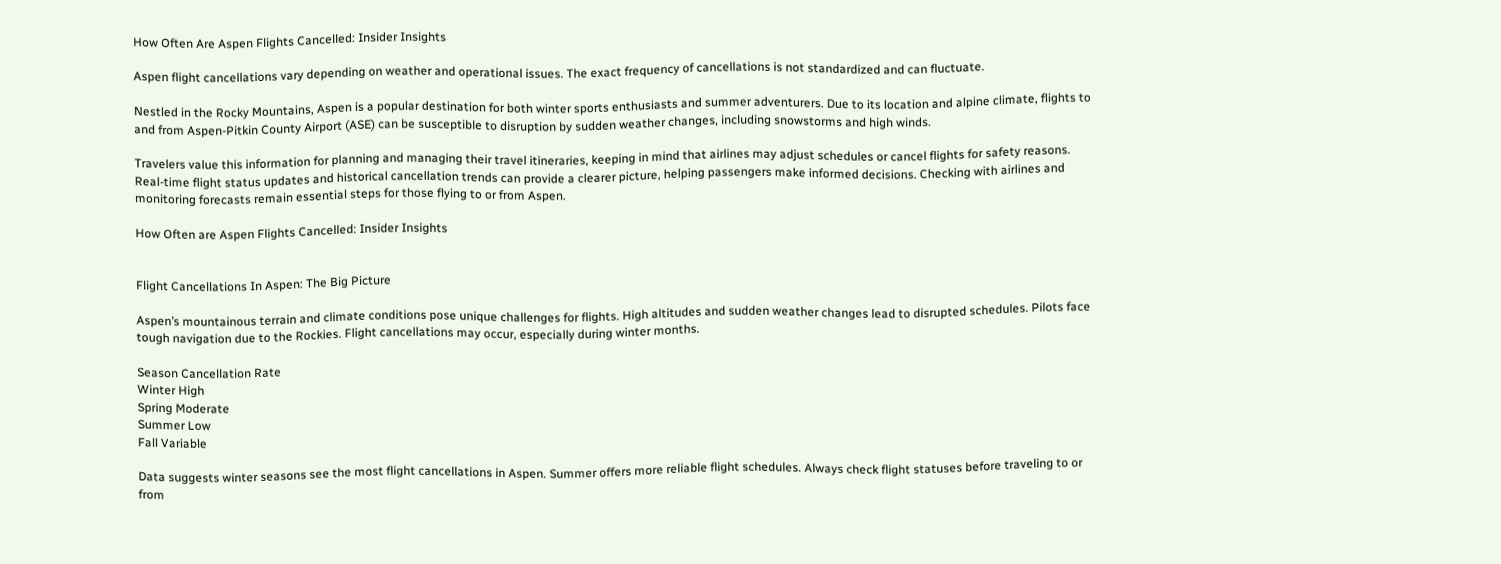How Often Are Aspen Flights Cancelled: Insider Insights

Aspen flight cancellations vary depending on weather and operational issues. The exact frequency of cancellations is not standardized and can fluctuate.

Nestled in the Rocky Mountains, Aspen is a popular destination for both winter sports enthusiasts and summer adventurers. Due to its location and alpine climate, flights to and from Aspen-Pitkin County Airport (ASE) can be susceptible to disruption by sudden weather changes, including snowstorms and high winds.

Travelers value this information for planning and managing their travel itineraries, keeping in mind that airlines may adjust schedules or cancel flights for safety reasons. Real-time flight status updates and historical cancellation trends can provide a clearer picture, helping passengers make informed decisions. Checking with airlines and monitoring forecasts remain essential steps for those flying to or from Aspen.

How Often are Aspen Flights Cancelled: Insider Insights


Flight Cancellations In Aspen: The Big Picture

Aspen’s mountainous terrain and climate conditions pose unique challenges for flights. High altitudes and sudden weather changes lead to disrupted schedules. Pilots face tough navigation due to the Rockies. Flight cancellations may occur, especially during winter months.

Season Cancellation Rate
Winter High
Spring Moderate
Summer Low
Fall Variable

Data suggests winter seasons see the most flight cancellations in Aspen. Summer offers more reliable flight schedules. Always check flight statuses before traveling to or from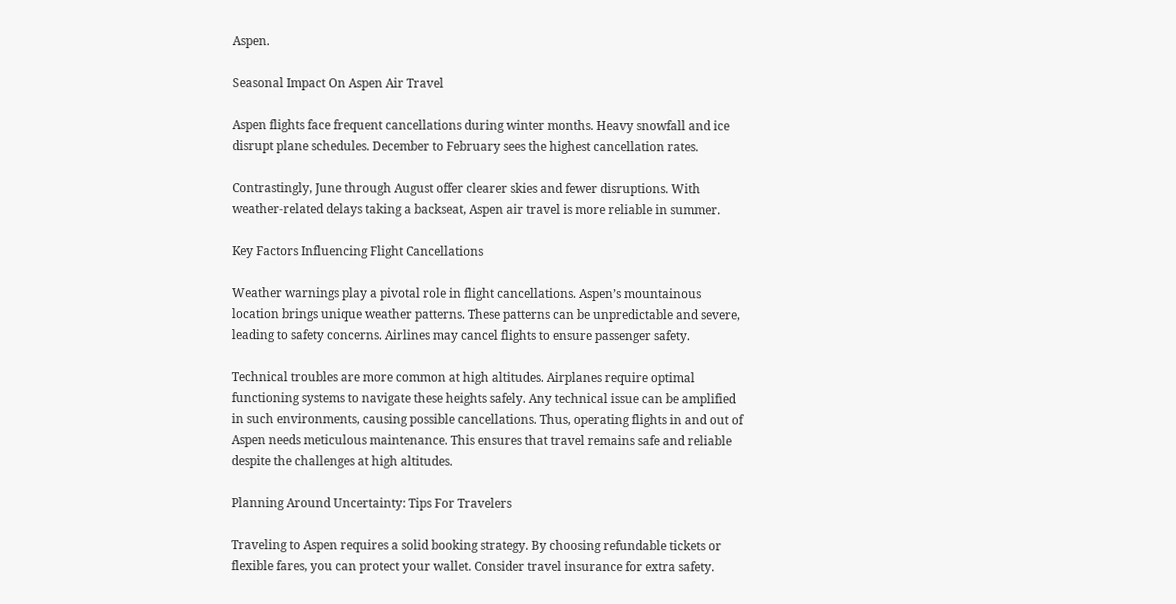Aspen.

Seasonal Impact On Aspen Air Travel

Aspen flights face frequent cancellations during winter months. Heavy snowfall and ice disrupt plane schedules. December to February sees the highest cancellation rates.

Contrastingly, June through August offer clearer skies and fewer disruptions. With weather-related delays taking a backseat, Aspen air travel is more reliable in summer.

Key Factors Influencing Flight Cancellations

Weather warnings play a pivotal role in flight cancellations. Aspen’s mountainous location brings unique weather patterns. These patterns can be unpredictable and severe, leading to safety concerns. Airlines may cancel flights to ensure passenger safety.

Technical troubles are more common at high altitudes. Airplanes require optimal functioning systems to navigate these heights safely. Any technical issue can be amplified in such environments, causing possible cancellations. Thus, operating flights in and out of Aspen needs meticulous maintenance. This ensures that travel remains safe and reliable despite the challenges at high altitudes.

Planning Around Uncertainty: Tips For Travelers

Traveling to Aspen requires a solid booking strategy. By choosing refundable tickets or flexible fares, you can protect your wallet. Consider travel insurance for extra safety.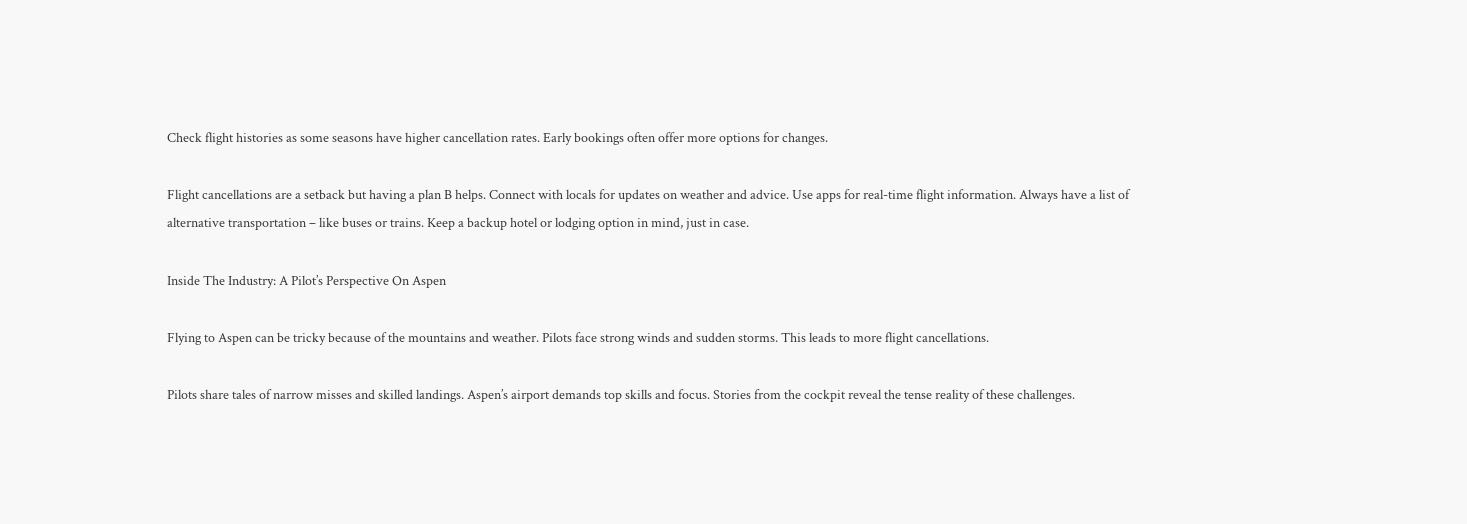Check flight histories as some seasons have higher cancellation rates. Early bookings often offer more options for changes.

Flight cancellations are a setback but having a plan B helps. Connect with locals for updates on weather and advice. Use apps for real-time flight information. Always have a list of alternative transportation – like buses or trains. Keep a backup hotel or lodging option in mind, just in case.

Inside The Industry: A Pilot’s Perspective On Aspen

Flying to Aspen can be tricky because of the mountains and weather. Pilots face strong winds and sudden storms. This leads to more flight cancellations.

Pilots share tales of narrow misses and skilled landings. Aspen’s airport demands top skills and focus. Stories from the cockpit reveal the tense reality of these challenges.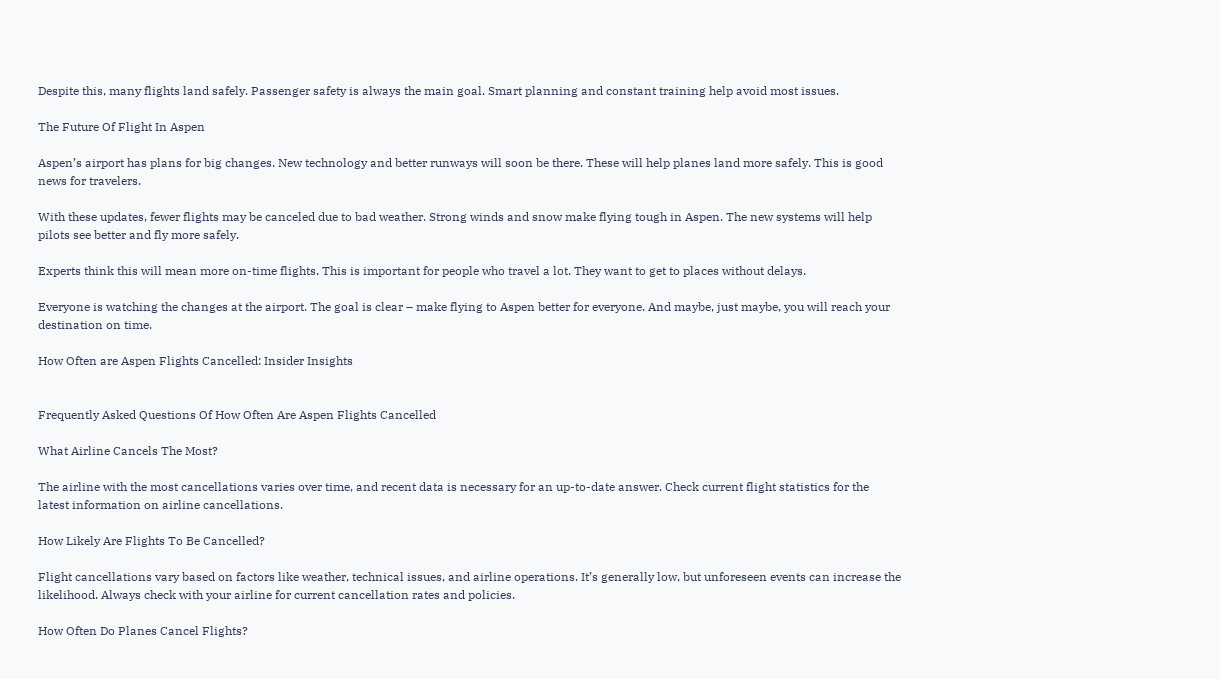Despite this, many flights land safely. Passenger safety is always the main goal. Smart planning and constant training help avoid most issues.

The Future Of Flight In Aspen

Aspen’s airport has plans for big changes. New technology and better runways will soon be there. These will help planes land more safely. This is good news for travelers.

With these updates, fewer flights may be canceled due to bad weather. Strong winds and snow make flying tough in Aspen. The new systems will help pilots see better and fly more safely.

Experts think this will mean more on-time flights. This is important for people who travel a lot. They want to get to places without delays.

Everyone is watching the changes at the airport. The goal is clear – make flying to Aspen better for everyone. And maybe, just maybe, you will reach your destination on time.

How Often are Aspen Flights Cancelled: Insider Insights


Frequently Asked Questions Of How Often Are Aspen Flights Cancelled

What Airline Cancels The Most?

The airline with the most cancellations varies over time, and recent data is necessary for an up-to-date answer. Check current flight statistics for the latest information on airline cancellations.

How Likely Are Flights To Be Cancelled?

Flight cancellations vary based on factors like weather, technical issues, and airline operations. It’s generally low, but unforeseen events can increase the likelihood. Always check with your airline for current cancellation rates and policies.

How Often Do Planes Cancel Flights?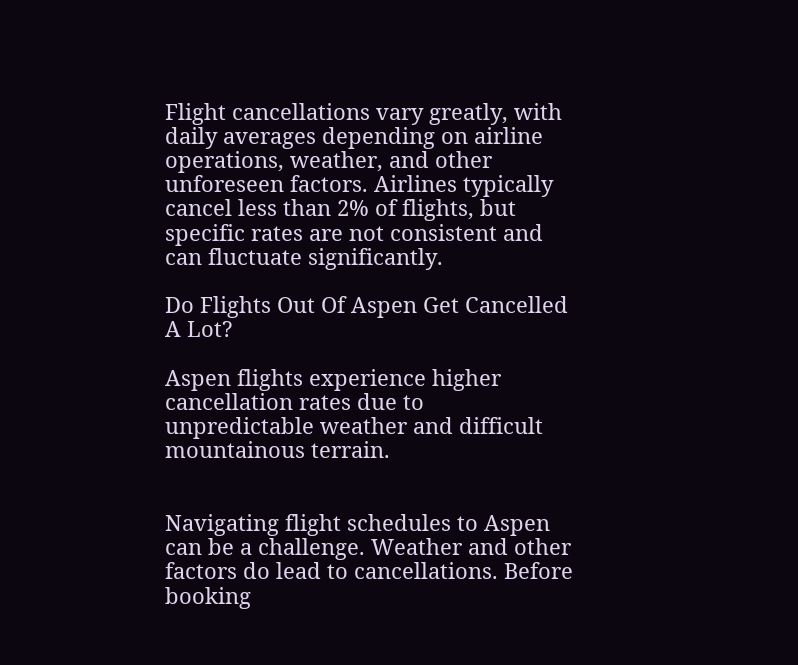Flight cancellations vary greatly, with daily averages depending on airline operations, weather, and other unforeseen factors. Airlines typically cancel less than 2% of flights, but specific rates are not consistent and can fluctuate significantly.

Do Flights Out Of Aspen Get Cancelled A Lot?

Aspen flights experience higher cancellation rates due to unpredictable weather and difficult mountainous terrain.


Navigating flight schedules to Aspen can be a challenge. Weather and other factors do lead to cancellations. Before booking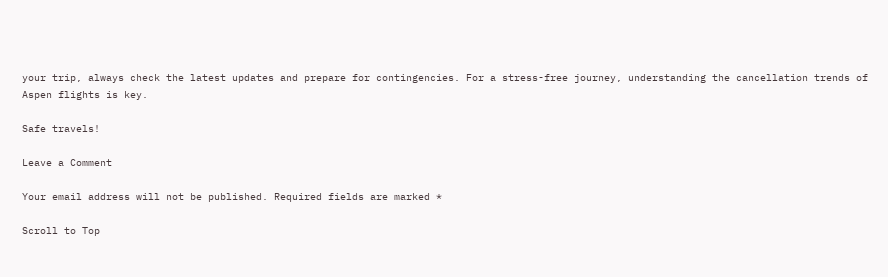your trip, always check the latest updates and prepare for contingencies. For a stress-free journey, understanding the cancellation trends of Aspen flights is key.

Safe travels!

Leave a Comment

Your email address will not be published. Required fields are marked *

Scroll to Top